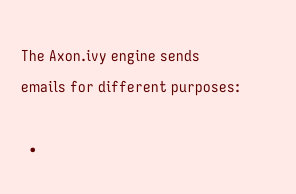The Axon.ivy engine sends emails for different purposes:

  •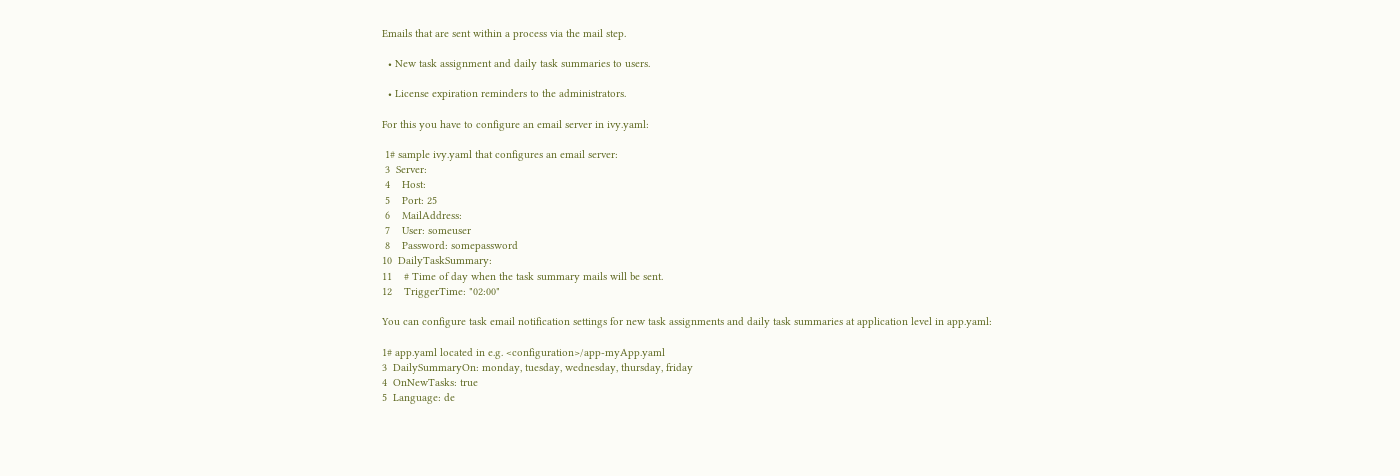Emails that are sent within a process via the mail step.

  • New task assignment and daily task summaries to users.

  • License expiration reminders to the administrators.

For this you have to configure an email server in ivy.yaml:

 1# sample ivy.yaml that configures an email server:
 3  Server:
 4    Host:
 5    Port: 25
 6    MailAddress:
 7    User: someuser
 8    Password: somepassword
10  DailyTaskSummary:
11    # Time of day when the task summary mails will be sent.
12    TriggerTime: "02:00"

You can configure task email notification settings for new task assignments and daily task summaries at application level in app.yaml:

1# app.yaml located in e.g. <configuration>/app-myApp.yaml
3  DailySummaryOn: monday, tuesday, wednesday, thursday, friday
4  OnNewTasks: true
5  Language: de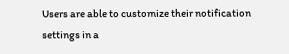Users are able to customize their notification settings in a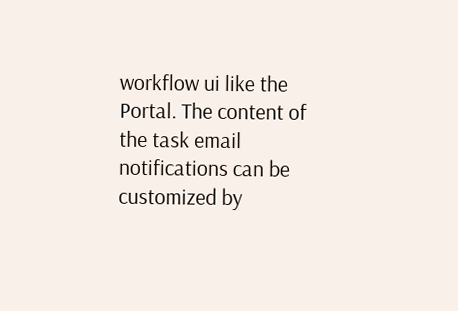workflow ui like the Portal. The content of the task email notifications can be customized by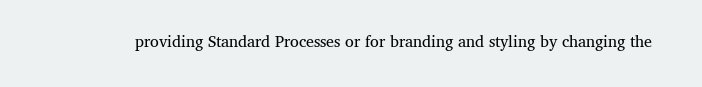providing Standard Processes or for branding and styling by changing the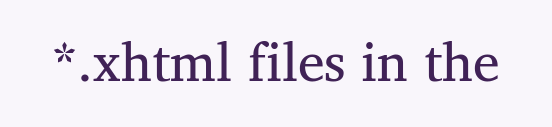*.xhtml files in the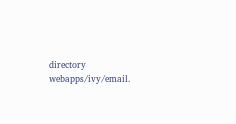directory webapps/ivy/email.